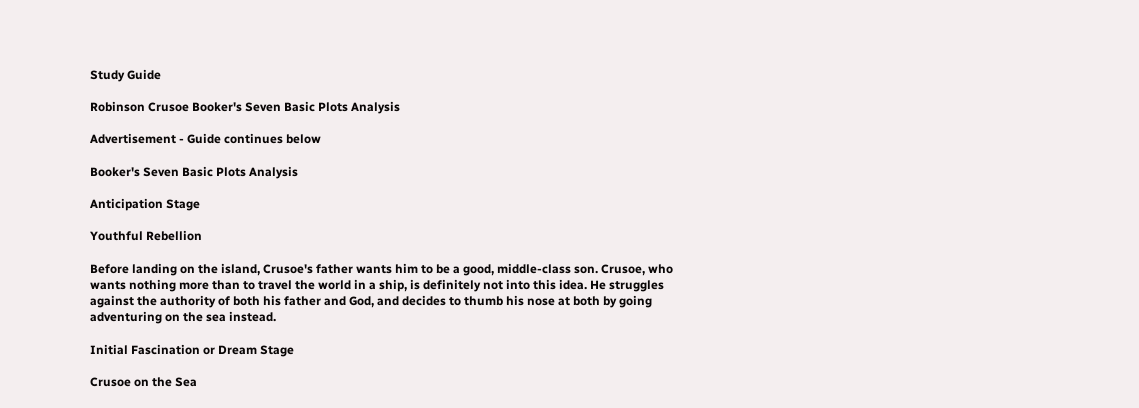Study Guide

Robinson Crusoe Booker's Seven Basic Plots Analysis

Advertisement - Guide continues below

Booker's Seven Basic Plots Analysis

Anticipation Stage

Youthful Rebellion

Before landing on the island, Crusoe's father wants him to be a good, middle-class son. Crusoe, who wants nothing more than to travel the world in a ship, is definitely not into this idea. He struggles against the authority of both his father and God, and decides to thumb his nose at both by going adventuring on the sea instead.

Initial Fascination or Dream Stage

Crusoe on the Sea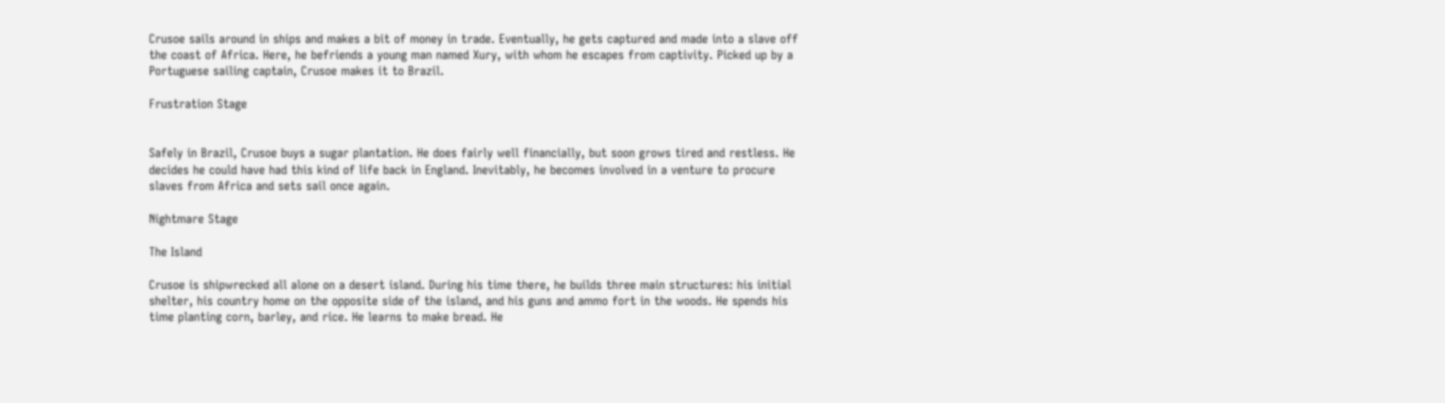Crusoe sails around in ships and makes a bit of money in trade. Eventually, he gets captured and made into a slave off the coast of Africa. Here, he befriends a young man named Xury, with whom he escapes from captivity. Picked up by a Portuguese sailing captain, Crusoe makes it to Brazil.

Frustration Stage


Safely in Brazil, Crusoe buys a sugar plantation. He does fairly well financially, but soon grows tired and restless. He decides he could have had this kind of life back in England. Inevitably, he becomes involved in a venture to procure slaves from Africa and sets sail once again.

Nightmare Stage

The Island

Crusoe is shipwrecked all alone on a desert island. During his time there, he builds three main structures: his initial shelter, his country home on the opposite side of the island, and his guns and ammo fort in the woods. He spends his time planting corn, barley, and rice. He learns to make bread. He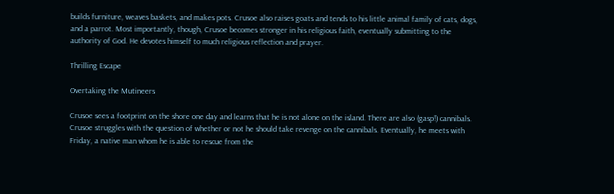builds furniture, weaves baskets, and makes pots. Crusoe also raises goats and tends to his little animal family of cats, dogs, and a parrot. Most importantly, though, Crusoe becomes stronger in his religious faith, eventually submitting to the authority of God. He devotes himself to much religious reflection and prayer.

Thrilling Escape

Overtaking the Mutineers

Crusoe sees a footprint on the shore one day and learns that he is not alone on the island. There are also (gasp!) cannibals. Crusoe struggles with the question of whether or not he should take revenge on the cannibals. Eventually, he meets with Friday, a native man whom he is able to rescue from the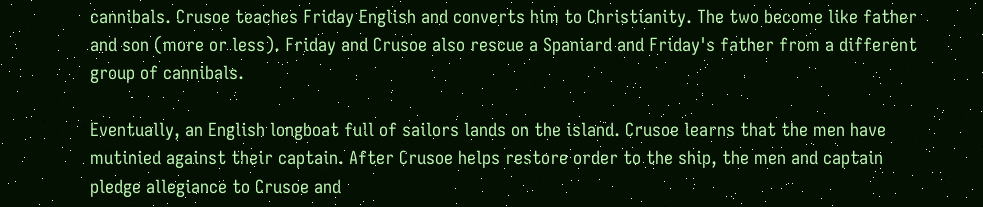cannibals. Crusoe teaches Friday English and converts him to Christianity. The two become like father and son (more or less). Friday and Crusoe also rescue a Spaniard and Friday's father from a different group of cannibals.

Eventually, an English longboat full of sailors lands on the island. Crusoe learns that the men have mutinied against their captain. After Crusoe helps restore order to the ship, the men and captain pledge allegiance to Crusoe and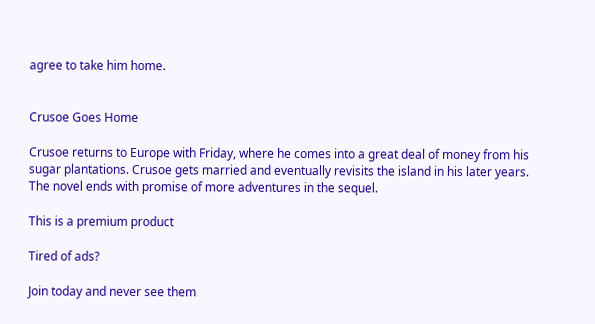agree to take him home.


Crusoe Goes Home

Crusoe returns to Europe with Friday, where he comes into a great deal of money from his sugar plantations. Crusoe gets married and eventually revisits the island in his later years. The novel ends with promise of more adventures in the sequel.

This is a premium product

Tired of ads?

Join today and never see them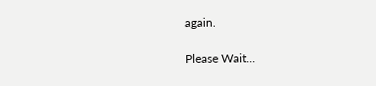again.

Please Wait...